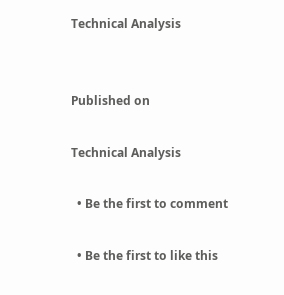Technical Analysis


Published on

Technical Analysis

  • Be the first to comment

  • Be the first to like this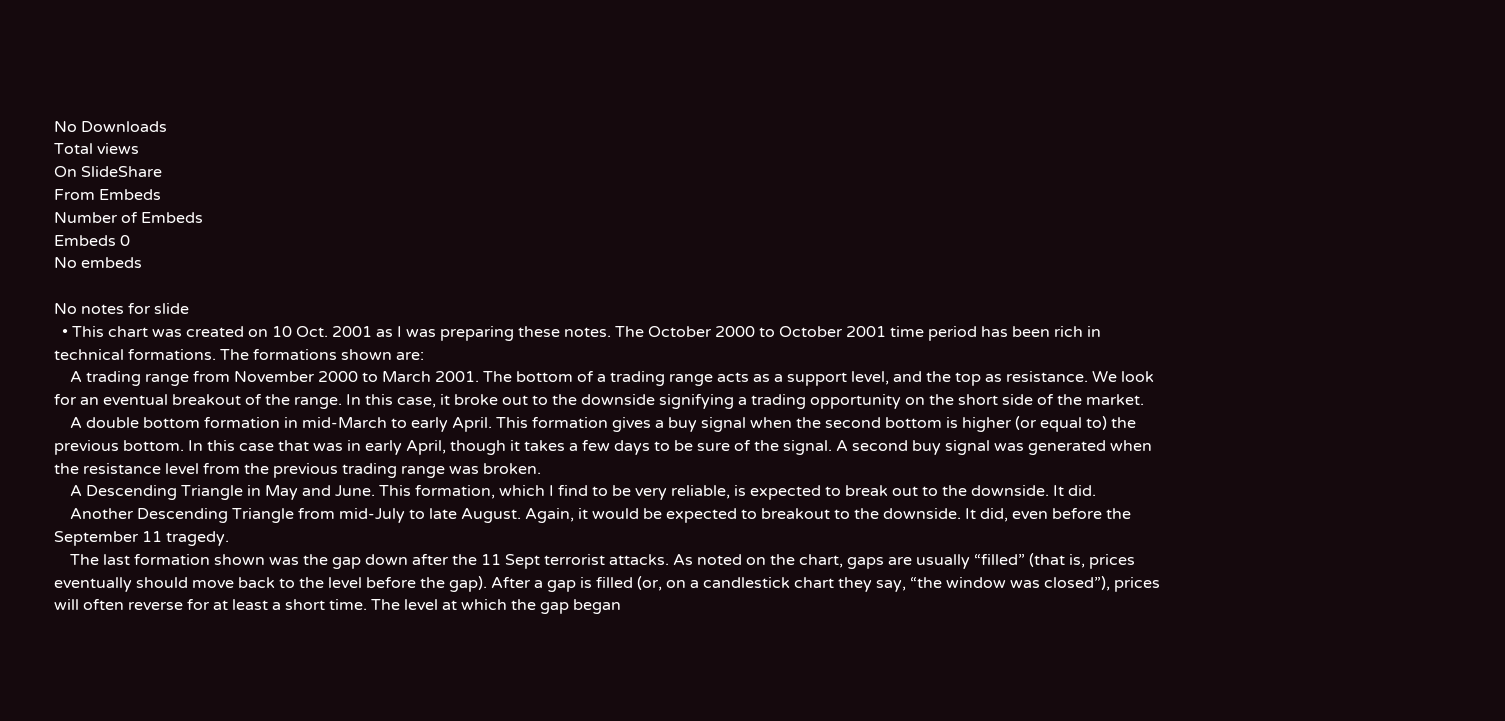No Downloads
Total views
On SlideShare
From Embeds
Number of Embeds
Embeds 0
No embeds

No notes for slide
  • This chart was created on 10 Oct. 2001 as I was preparing these notes. The October 2000 to October 2001 time period has been rich in technical formations. The formations shown are:
    A trading range from November 2000 to March 2001. The bottom of a trading range acts as a support level, and the top as resistance. We look for an eventual breakout of the range. In this case, it broke out to the downside signifying a trading opportunity on the short side of the market.
    A double bottom formation in mid-March to early April. This formation gives a buy signal when the second bottom is higher (or equal to) the previous bottom. In this case that was in early April, though it takes a few days to be sure of the signal. A second buy signal was generated when the resistance level from the previous trading range was broken.
    A Descending Triangle in May and June. This formation, which I find to be very reliable, is expected to break out to the downside. It did.
    Another Descending Triangle from mid-July to late August. Again, it would be expected to breakout to the downside. It did, even before the September 11 tragedy.
    The last formation shown was the gap down after the 11 Sept terrorist attacks. As noted on the chart, gaps are usually “filled” (that is, prices eventually should move back to the level before the gap). After a gap is filled (or, on a candlestick chart they say, “the window was closed”), prices will often reverse for at least a short time. The level at which the gap began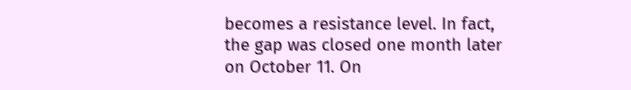becomes a resistance level. In fact, the gap was closed one month later on October 11. On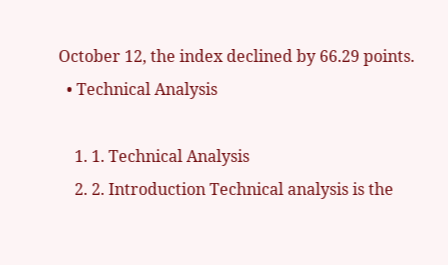October 12, the index declined by 66.29 points.
  • Technical Analysis

    1. 1. Technical Analysis
    2. 2. Introduction Technical analysis is the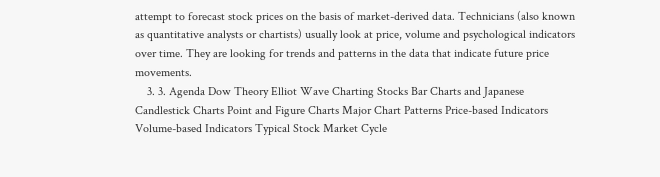attempt to forecast stock prices on the basis of market-derived data. Technicians (also known as quantitative analysts or chartists) usually look at price, volume and psychological indicators over time. They are looking for trends and patterns in the data that indicate future price movements.
    3. 3. Agenda Dow Theory Elliot Wave Charting Stocks Bar Charts and Japanese Candlestick Charts Point and Figure Charts Major Chart Patterns Price-based Indicators Volume-based Indicators Typical Stock Market Cycle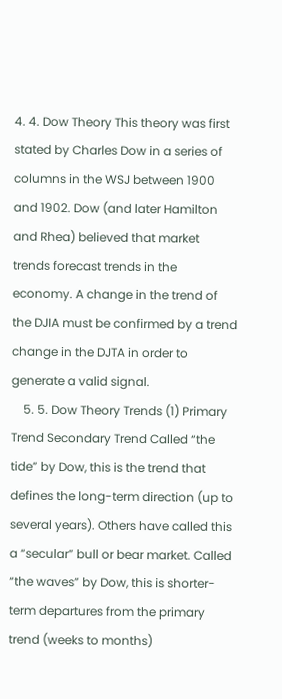4. 4. Dow Theory This theory was first stated by Charles Dow in a series of columns in the WSJ between 1900 and 1902. Dow (and later Hamilton and Rhea) believed that market trends forecast trends in the economy. A change in the trend of the DJIA must be confirmed by a trend change in the DJTA in order to generate a valid signal.
    5. 5. Dow Theory Trends (1) Primary Trend Secondary Trend Called “the tide” by Dow, this is the trend that defines the long-term direction (up to several years). Others have called this a “secular” bull or bear market. Called “the waves” by Dow, this is shorter-term departures from the primary trend (weeks to months)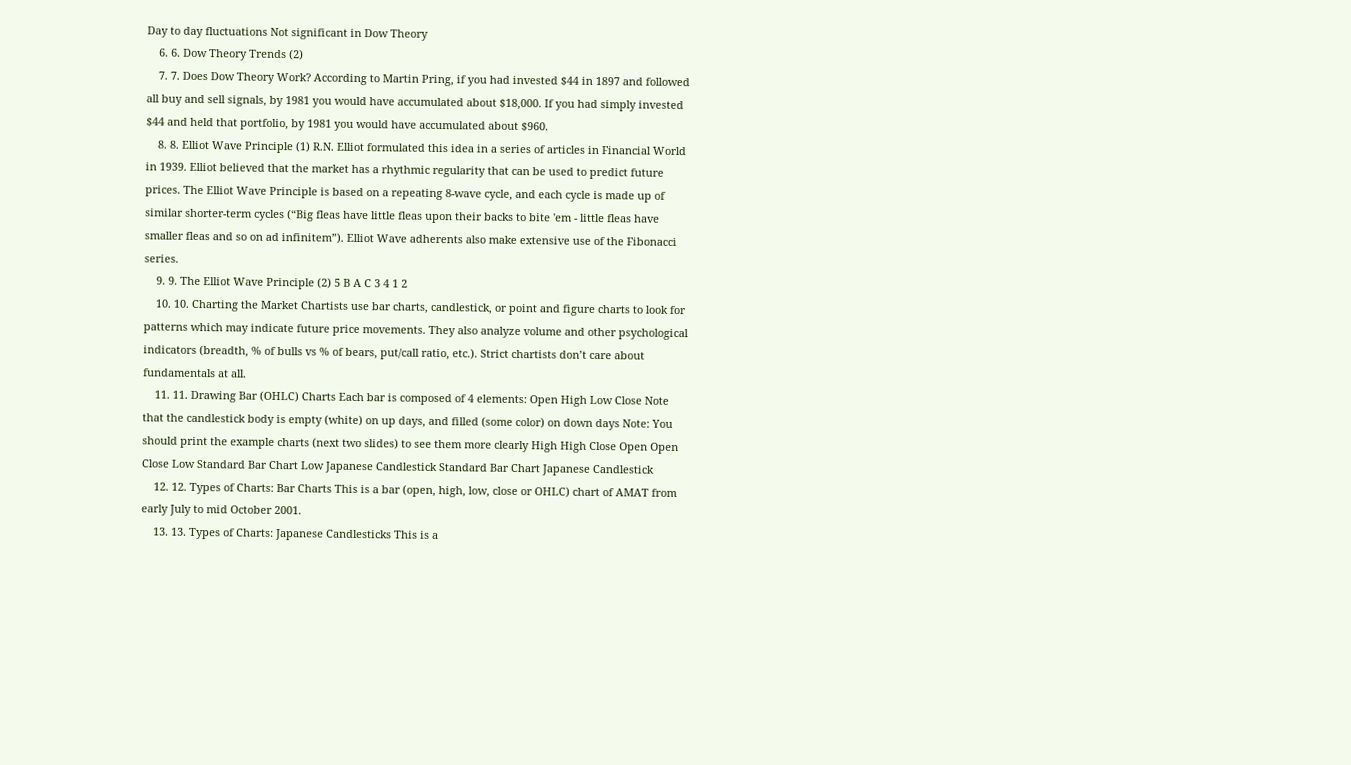Day to day fluctuations Not significant in Dow Theory
    6. 6. Dow Theory Trends (2)
    7. 7. Does Dow Theory Work? According to Martin Pring, if you had invested $44 in 1897 and followed all buy and sell signals, by 1981 you would have accumulated about $18,000. If you had simply invested $44 and held that portfolio, by 1981 you would have accumulated about $960.
    8. 8. Elliot Wave Principle (1) R.N. Elliot formulated this idea in a series of articles in Financial World in 1939. Elliot believed that the market has a rhythmic regularity that can be used to predict future prices. The Elliot Wave Principle is based on a repeating 8-wave cycle, and each cycle is made up of similar shorter-term cycles (“Big fleas have little fleas upon their backs to bite 'em - little fleas have smaller fleas and so on ad infinitem”). Elliot Wave adherents also make extensive use of the Fibonacci series.
    9. 9. The Elliot Wave Principle (2) 5 B A C 3 4 1 2
    10. 10. Charting the Market Chartists use bar charts, candlestick, or point and figure charts to look for patterns which may indicate future price movements. They also analyze volume and other psychological indicators (breadth, % of bulls vs % of bears, put/call ratio, etc.). Strict chartists don’t care about fundamentals at all.
    11. 11. Drawing Bar (OHLC) Charts Each bar is composed of 4 elements: Open High Low Close Note that the candlestick body is empty (white) on up days, and filled (some color) on down days Note: You should print the example charts (next two slides) to see them more clearly High High Close Open Open Close Low Standard Bar Chart Low Japanese Candlestick Standard Bar Chart Japanese Candlestick
    12. 12. Types of Charts: Bar Charts This is a bar (open, high, low, close or OHLC) chart of AMAT from early July to mid October 2001.
    13. 13. Types of Charts: Japanese Candlesticks This is a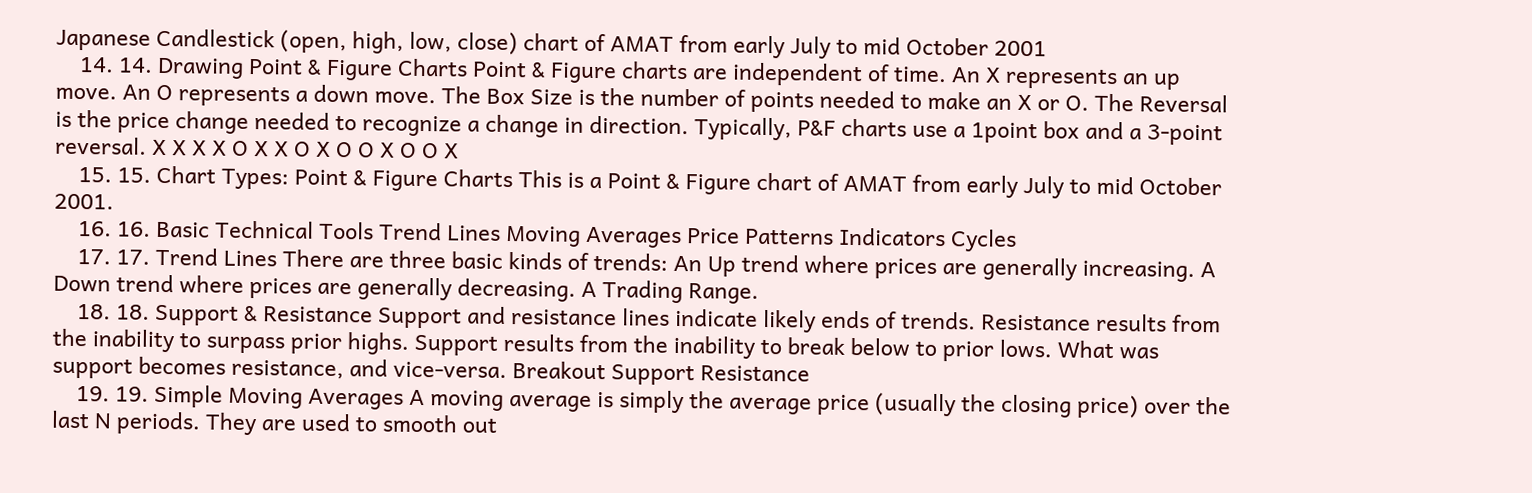Japanese Candlestick (open, high, low, close) chart of AMAT from early July to mid October 2001
    14. 14. Drawing Point & Figure Charts Point & Figure charts are independent of time. An X represents an up move. An O represents a down move. The Box Size is the number of points needed to make an X or O. The Reversal is the price change needed to recognize a change in direction. Typically, P&F charts use a 1point box and a 3-point reversal. X X X X O X X O X O O X O O X
    15. 15. Chart Types: Point & Figure Charts This is a Point & Figure chart of AMAT from early July to mid October 2001.
    16. 16. Basic Technical Tools Trend Lines Moving Averages Price Patterns Indicators Cycles
    17. 17. Trend Lines There are three basic kinds of trends: An Up trend where prices are generally increasing. A Down trend where prices are generally decreasing. A Trading Range.
    18. 18. Support & Resistance Support and resistance lines indicate likely ends of trends. Resistance results from the inability to surpass prior highs. Support results from the inability to break below to prior lows. What was support becomes resistance, and vice-versa. Breakout Support Resistance
    19. 19. Simple Moving Averages A moving average is simply the average price (usually the closing price) over the last N periods. They are used to smooth out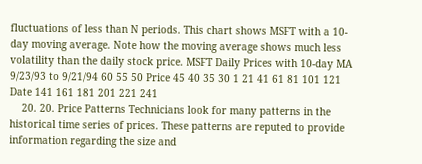fluctuations of less than N periods. This chart shows MSFT with a 10-day moving average. Note how the moving average shows much less volatility than the daily stock price. MSFT Daily Prices with 10-day MA 9/23/93 to 9/21/94 60 55 50 Price 45 40 35 30 1 21 41 61 81 101 121 Date 141 161 181 201 221 241
    20. 20. Price Patterns Technicians look for many patterns in the historical time series of prices. These patterns are reputed to provide information regarding the size and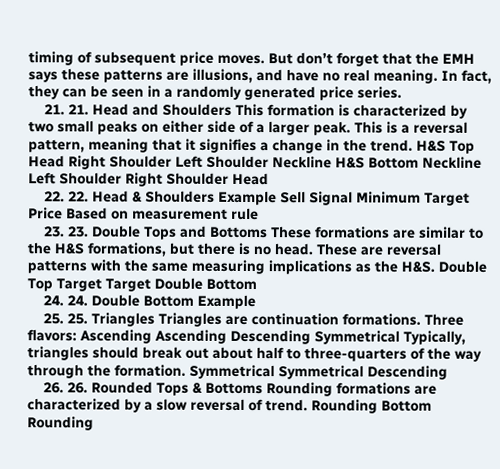timing of subsequent price moves. But don’t forget that the EMH says these patterns are illusions, and have no real meaning. In fact, they can be seen in a randomly generated price series.
    21. 21. Head and Shoulders This formation is characterized by two small peaks on either side of a larger peak. This is a reversal pattern, meaning that it signifies a change in the trend. H&S Top Head Right Shoulder Left Shoulder Neckline H&S Bottom Neckline Left Shoulder Right Shoulder Head
    22. 22. Head & Shoulders Example Sell Signal Minimum Target Price Based on measurement rule
    23. 23. Double Tops and Bottoms These formations are similar to the H&S formations, but there is no head. These are reversal patterns with the same measuring implications as the H&S. Double Top Target Target Double Bottom
    24. 24. Double Bottom Example
    25. 25. Triangles Triangles are continuation formations. Three flavors: Ascending Ascending Descending Symmetrical Typically, triangles should break out about half to three-quarters of the way through the formation. Symmetrical Symmetrical Descending
    26. 26. Rounded Tops & Bottoms Rounding formations are characterized by a slow reversal of trend. Rounding Bottom Rounding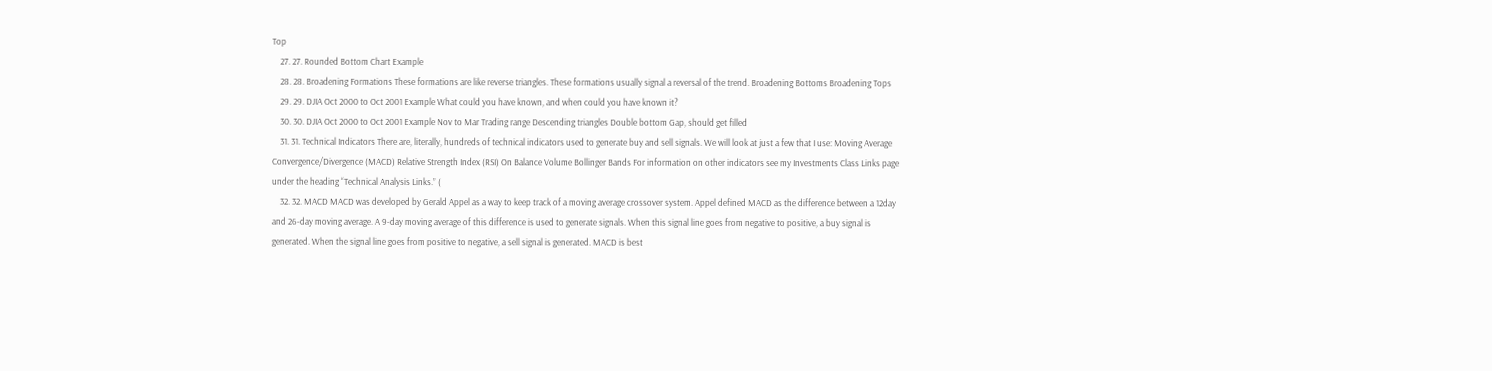Top
    27. 27. Rounded Bottom Chart Example
    28. 28. Broadening Formations These formations are like reverse triangles. These formations usually signal a reversal of the trend. Broadening Bottoms Broadening Tops
    29. 29. DJIA Oct 2000 to Oct 2001 Example What could you have known, and when could you have known it?
    30. 30. DJIA Oct 2000 to Oct 2001 Example Nov to Mar Trading range Descending triangles Double bottom Gap, should get filled
    31. 31. Technical Indicators There are, literally, hundreds of technical indicators used to generate buy and sell signals. We will look at just a few that I use: Moving Average Convergence/Divergence (MACD) Relative Strength Index (RSI) On Balance Volume Bollinger Bands For information on other indicators see my Investments Class Links page under the heading “Technical Analysis Links.” (
    32. 32. MACD MACD was developed by Gerald Appel as a way to keep track of a moving average crossover system. Appel defined MACD as the difference between a 12day and 26-day moving average. A 9-day moving average of this difference is used to generate signals. When this signal line goes from negative to positive, a buy signal is generated. When the signal line goes from positive to negative, a sell signal is generated. MACD is best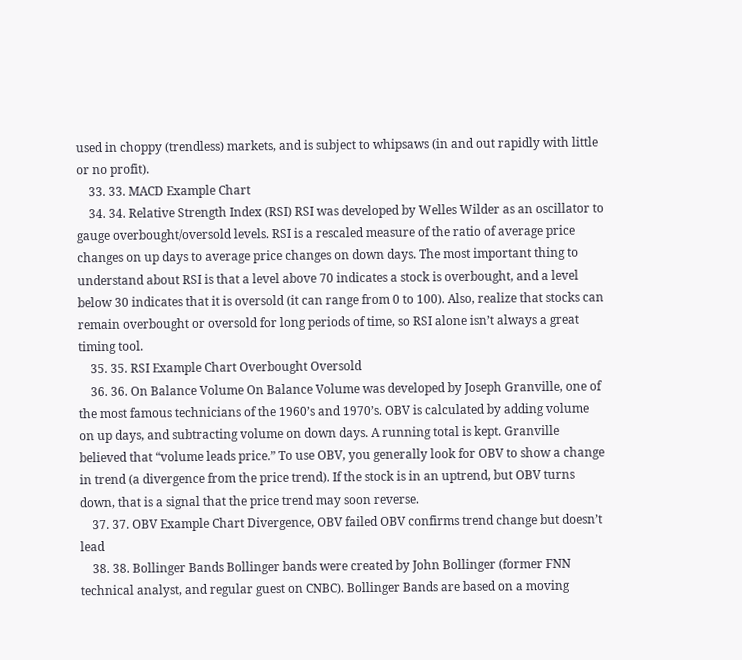used in choppy (trendless) markets, and is subject to whipsaws (in and out rapidly with little or no profit).
    33. 33. MACD Example Chart
    34. 34. Relative Strength Index (RSI) RSI was developed by Welles Wilder as an oscillator to gauge overbought/oversold levels. RSI is a rescaled measure of the ratio of average price changes on up days to average price changes on down days. The most important thing to understand about RSI is that a level above 70 indicates a stock is overbought, and a level below 30 indicates that it is oversold (it can range from 0 to 100). Also, realize that stocks can remain overbought or oversold for long periods of time, so RSI alone isn’t always a great timing tool.
    35. 35. RSI Example Chart Overbought Oversold
    36. 36. On Balance Volume On Balance Volume was developed by Joseph Granville, one of the most famous technicians of the 1960’s and 1970’s. OBV is calculated by adding volume on up days, and subtracting volume on down days. A running total is kept. Granville believed that “volume leads price.” To use OBV, you generally look for OBV to show a change in trend (a divergence from the price trend). If the stock is in an uptrend, but OBV turns down, that is a signal that the price trend may soon reverse.
    37. 37. OBV Example Chart Divergence, OBV failed OBV confirms trend change but doesn’t lead
    38. 38. Bollinger Bands Bollinger bands were created by John Bollinger (former FNN technical analyst, and regular guest on CNBC). Bollinger Bands are based on a moving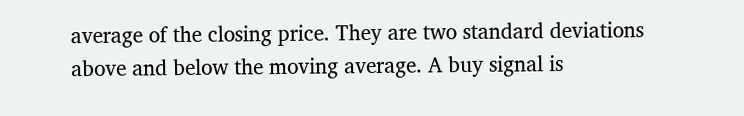average of the closing price. They are two standard deviations above and below the moving average. A buy signal is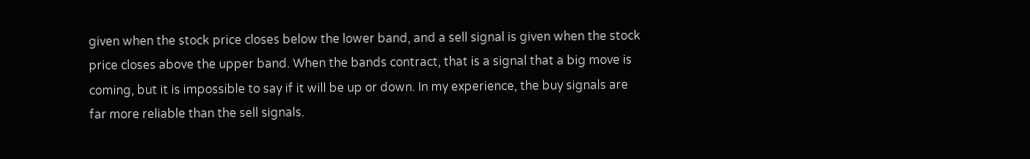given when the stock price closes below the lower band, and a sell signal is given when the stock price closes above the upper band. When the bands contract, that is a signal that a big move is coming, but it is impossible to say if it will be up or down. In my experience, the buy signals are far more reliable than the sell signals.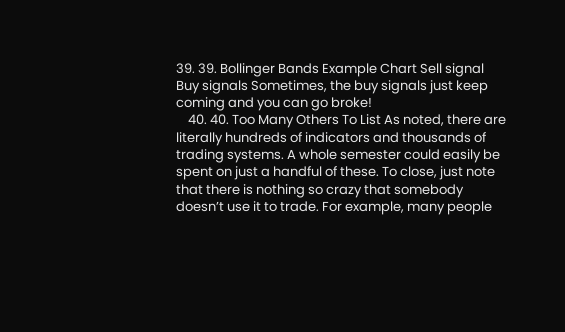39. 39. Bollinger Bands Example Chart Sell signal Buy signals Sometimes, the buy signals just keep coming and you can go broke!
    40. 40. Too Many Others To List As noted, there are literally hundreds of indicators and thousands of trading systems. A whole semester could easily be spent on just a handful of these. To close, just note that there is nothing so crazy that somebody doesn’t use it to trade. For example, many people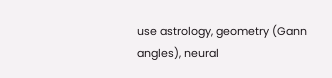use astrology, geometry (Gann angles), neural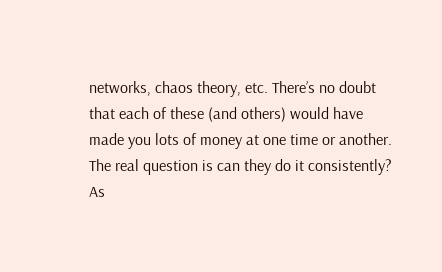networks, chaos theory, etc. There’s no doubt that each of these (and others) would have made you lots of money at one time or another. The real question is can they do it consistently? As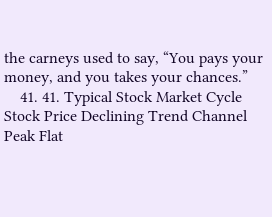the carneys used to say, “You pays your money, and you takes your chances.”
    41. 41. Typical Stock Market Cycle Stock Price Declining Trend Channel Peak Flat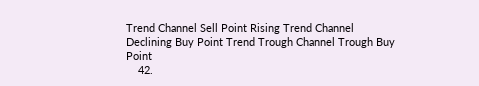Trend Channel Sell Point Rising Trend Channel Declining Buy Point Trend Trough Channel Trough Buy Point
    42.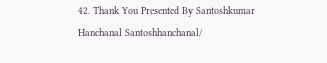42. Thank You Presented By Santoshkumar Hanchanal Santoshhanchanal/